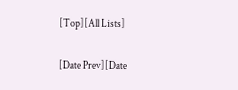[Top][All Lists]

[Date Prev][Date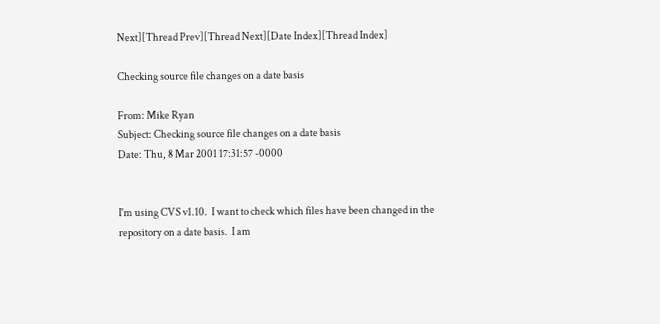Next][Thread Prev][Thread Next][Date Index][Thread Index]

Checking source file changes on a date basis

From: Mike Ryan
Subject: Checking source file changes on a date basis
Date: Thu, 8 Mar 2001 17:31:57 -0000


I'm using CVS v1.10.  I want to check which files have been changed in the
repository on a date basis.  I am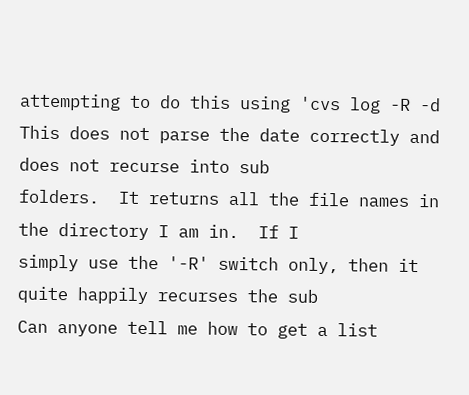attempting to do this using 'cvs log -R -d
This does not parse the date correctly and does not recurse into sub
folders.  It returns all the file names in the directory I am in.  If I
simply use the '-R' switch only, then it quite happily recurses the sub
Can anyone tell me how to get a list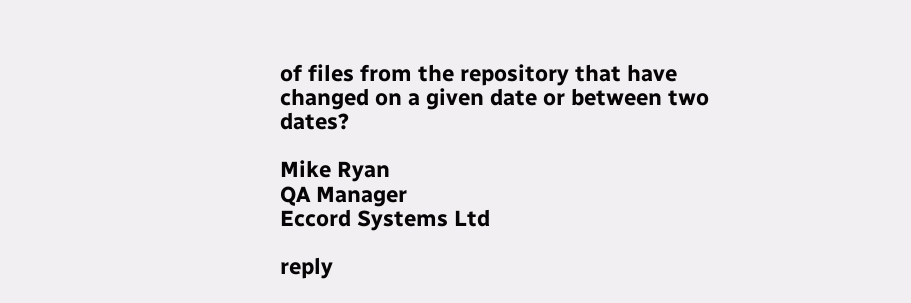of files from the repository that have
changed on a given date or between two dates?

Mike Ryan
QA Manager
Eccord Systems Ltd

reply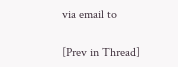via email to

[Prev in Thread]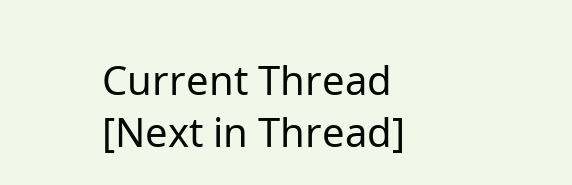Current Thread [Next in Thread]